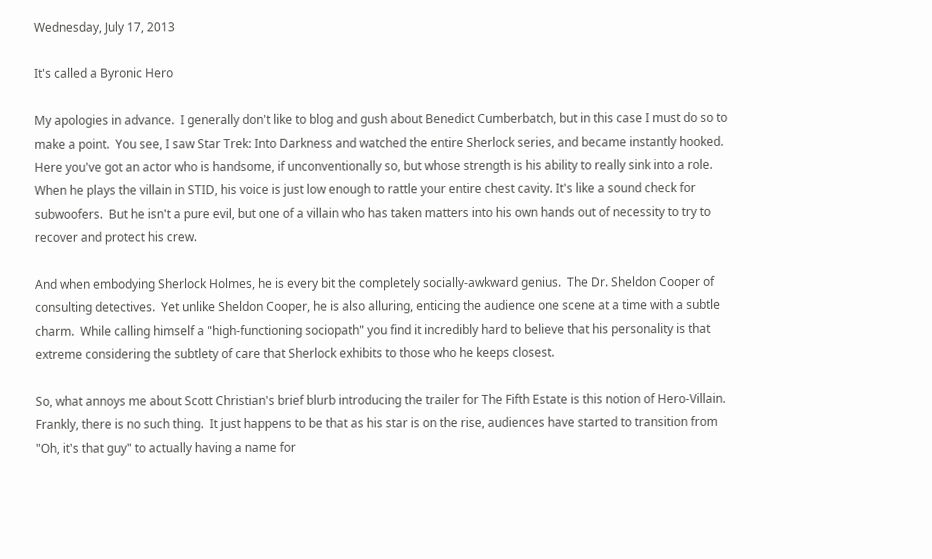Wednesday, July 17, 2013

It's called a Byronic Hero

My apologies in advance.  I generally don't like to blog and gush about Benedict Cumberbatch, but in this case I must do so to make a point.  You see, I saw Star Trek: Into Darkness and watched the entire Sherlock series, and became instantly hooked. Here you've got an actor who is handsome, if unconventionally so, but whose strength is his ability to really sink into a role.  When he plays the villain in STID, his voice is just low enough to rattle your entire chest cavity. It's like a sound check for subwoofers.  But he isn't a pure evil, but one of a villain who has taken matters into his own hands out of necessity to try to recover and protect his crew.

And when embodying Sherlock Holmes, he is every bit the completely socially-awkward genius.  The Dr. Sheldon Cooper of consulting detectives.  Yet unlike Sheldon Cooper, he is also alluring, enticing the audience one scene at a time with a subtle charm.  While calling himself a "high-functioning sociopath" you find it incredibly hard to believe that his personality is that extreme considering the subtlety of care that Sherlock exhibits to those who he keeps closest.

So, what annoys me about Scott Christian's brief blurb introducing the trailer for The Fifth Estate is this notion of Hero-Villain.  Frankly, there is no such thing.  It just happens to be that as his star is on the rise, audiences have started to transition from "Oh, it's that guy" to actually having a name for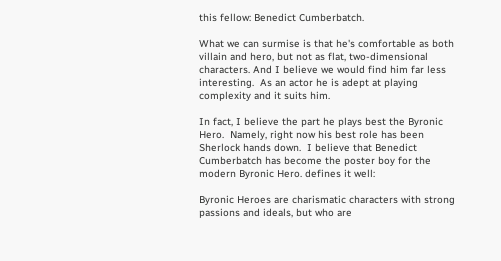this fellow: Benedict Cumberbatch.

What we can surmise is that he's comfortable as both villain and hero, but not as flat, two-dimensional characters. And I believe we would find him far less interesting.  As an actor he is adept at playing complexity and it suits him.

In fact, I believe the part he plays best the Byronic Hero.  Namely, right now his best role has been Sherlock hands down.  I believe that Benedict Cumberbatch has become the poster boy for the modern Byronic Hero. defines it well:

Byronic Heroes are charismatic characters with strong passions and ideals, but who are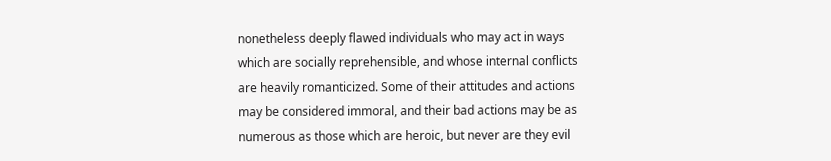nonetheless deeply flawed individuals who may act in ways which are socially reprehensible, and whose internal conflicts are heavily romanticized. Some of their attitudes and actions may be considered immoral, and their bad actions may be as numerous as those which are heroic, but never are they evil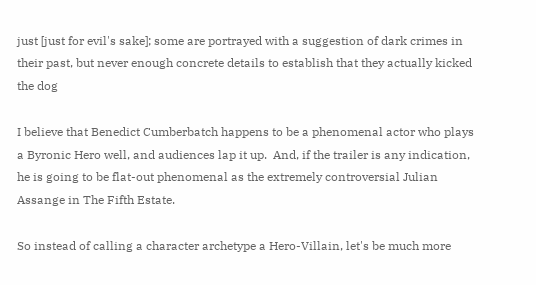just [just for evil's sake]; some are portrayed with a suggestion of dark crimes in their past, but never enough concrete details to establish that they actually kicked the dog

I believe that Benedict Cumberbatch happens to be a phenomenal actor who plays a Byronic Hero well, and audiences lap it up.  And, if the trailer is any indication, he is going to be flat-out phenomenal as the extremely controversial Julian Assange in The Fifth Estate.

So instead of calling a character archetype a Hero-Villain, let's be much more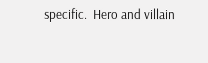specific.  Hero and villain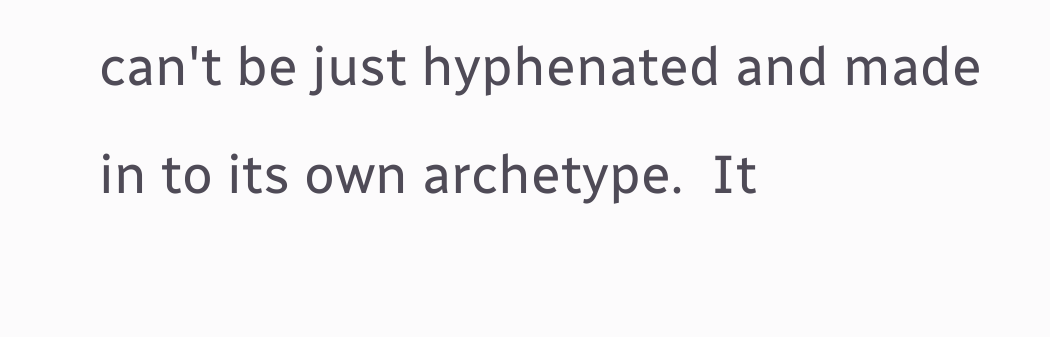can't be just hyphenated and made in to its own archetype.  It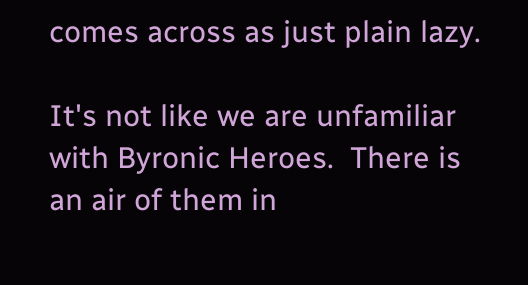comes across as just plain lazy.

It's not like we are unfamiliar with Byronic Heroes.  There is an air of them in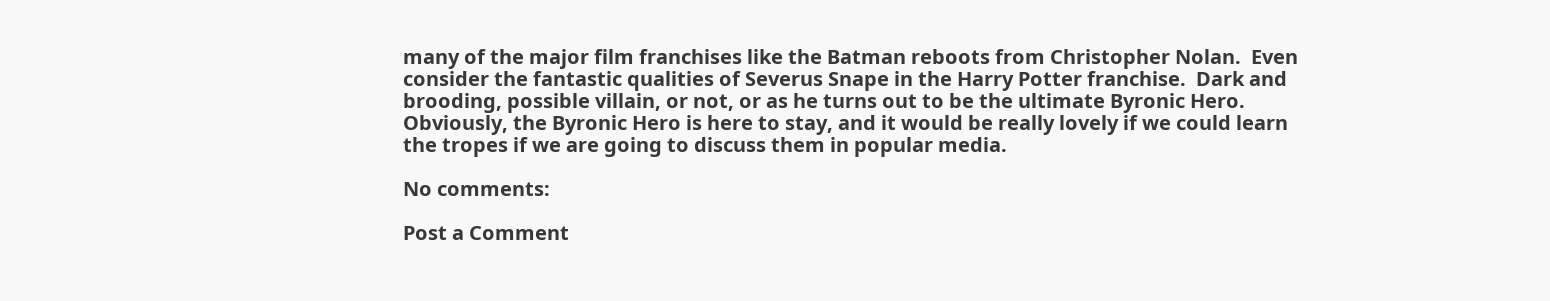many of the major film franchises like the Batman reboots from Christopher Nolan.  Even consider the fantastic qualities of Severus Snape in the Harry Potter franchise.  Dark and brooding, possible villain, or not, or as he turns out to be the ultimate Byronic Hero.  Obviously, the Byronic Hero is here to stay, and it would be really lovely if we could learn the tropes if we are going to discuss them in popular media.

No comments:

Post a Comment